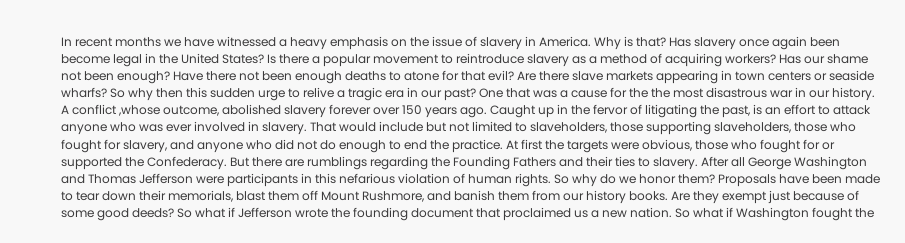In recent months we have witnessed a heavy emphasis on the issue of slavery in America. Why is that? Has slavery once again been become legal in the United States? Is there a popular movement to reintroduce slavery as a method of acquiring workers? Has our shame not been enough? Have there not been enough deaths to atone for that evil? Are there slave markets appearing in town centers or seaside wharfs? So why then this sudden urge to relive a tragic era in our past? One that was a cause for the the most disastrous war in our history. A conflict ,whose outcome, abolished slavery forever over 150 years ago. Caught up in the fervor of litigating the past, is an effort to attack anyone who was ever involved in slavery. That would include but not limited to slaveholders, those supporting slaveholders, those who fought for slavery, and anyone who did not do enough to end the practice. At first the targets were obvious, those who fought for or supported the Confederacy. But there are rumblings regarding the Founding Fathers and their ties to slavery. After all George Washington and Thomas Jefferson were participants in this nefarious violation of human rights. So why do we honor them? Proposals have been made to tear down their memorials, blast them off Mount Rushmore, and banish them from our history books. Are they exempt just because of some good deeds? So what if Jefferson wrote the founding document that proclaimed us a new nation. So what if Washington fought the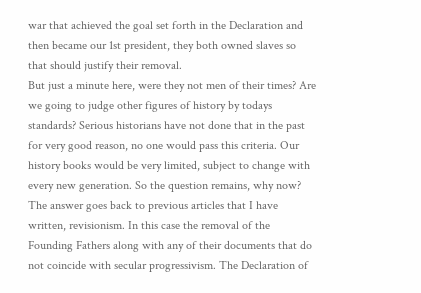war that achieved the goal set forth in the Declaration and then became our 1st president, they both owned slaves so that should justify their removal.
But just a minute here, were they not men of their times? Are we going to judge other figures of history by todays standards? Serious historians have not done that in the past for very good reason, no one would pass this criteria. Our history books would be very limited, subject to change with every new generation. So the question remains, why now?
The answer goes back to previous articles that I have written, revisionism. In this case the removal of the Founding Fathers along with any of their documents that do not coincide with secular progressivism. The Declaration of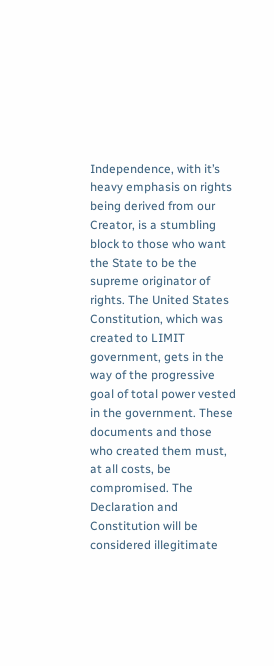Independence, with it’s heavy emphasis on rights being derived from our Creator, is a stumbling block to those who want the State to be the supreme originator of rights. The United States Constitution, which was created to LIMIT government, gets in the way of the progressive goal of total power vested in the government. These documents and those who created them must, at all costs, be compromised. The Declaration and Constitution will be considered illegitimate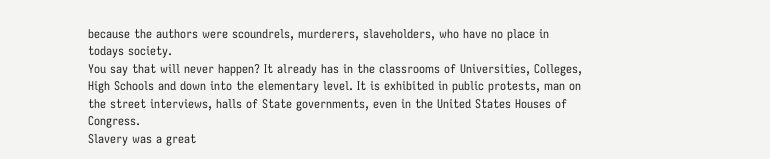because the authors were scoundrels, murderers, slaveholders, who have no place in todays society.
You say that will never happen? It already has in the classrooms of Universities, Colleges, High Schools and down into the elementary level. It is exhibited in public protests, man on the street interviews, halls of State governments, even in the United States Houses of Congress.
Slavery was a great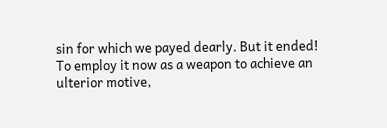sin for which we payed dearly. But it ended! To employ it now as a weapon to achieve an ulterior motive,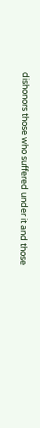dishonors those who suffered under it and those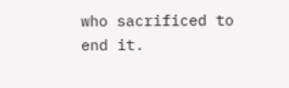who sacrificed to end it.